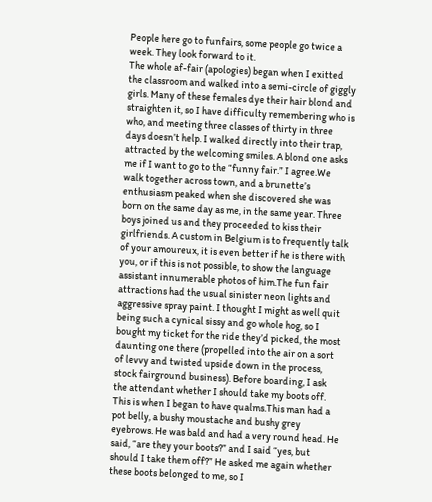People here go to funfairs, some people go twice a week. They look forward to it.
The whole af-fair (apologies) began when I exitted the classroom and walked into a semi-circle of giggly girls. Many of these females dye their hair blond and straighten it, so I have difficulty remembering who is who, and meeting three classes of thirty in three days doesn’t help. I walked directly into their trap, attracted by the welcoming smiles. A blond one asks me if I want to go to the “funny fair.” I agree.We walk together across town, and a brunette’s enthusiasm peaked when she discovered she was born on the same day as me, in the same year. Three boys joined us and they proceeded to kiss their girlfriends. A custom in Belgium is to frequently talk of your amoureux, it is even better if he is there with you, or if this is not possible, to show the language assistant innumerable photos of him.The fun fair attractions had the usual sinister neon lights and aggressive spray paint. I thought I might as well quit being such a cynical sissy and go whole hog, so I bought my ticket for the ride they’d picked, the most daunting one there (propelled into the air on a sort of levvy and twisted upside down in the process, stock fairground business). Before boarding, I ask the attendant whether I should take my boots off. This is when I began to have qualms.This man had a pot belly, a bushy moustache and bushy grey eyebrows. He was bald and had a very round head. He said, “are they your boots?” and I said “yes, but should I take them off?” He asked me again whether these boots belonged to me, so I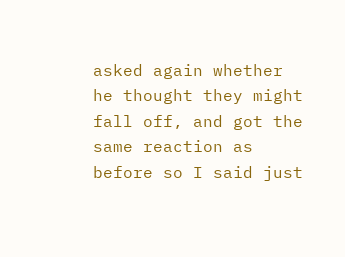asked again whether he thought they might fall off, and got the same reaction as before so I said just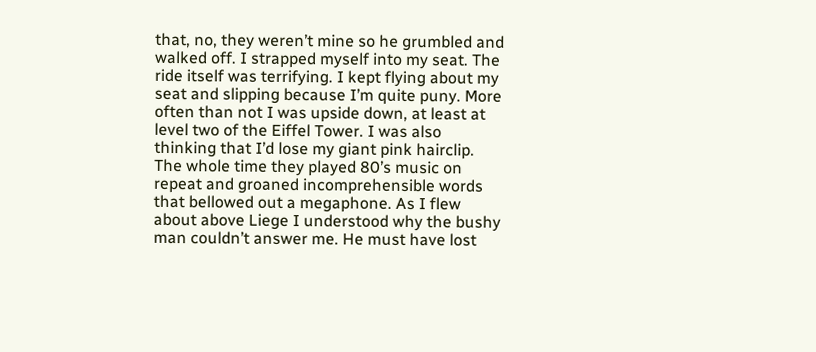that, no, they weren’t mine so he grumbled and walked off. I strapped myself into my seat. The ride itself was terrifying. I kept flying about my seat and slipping because I’m quite puny. More often than not I was upside down, at least at level two of the Eiffel Tower. I was also thinking that I’d lose my giant pink hairclip. The whole time they played 80’s music on repeat and groaned incomprehensible words that bellowed out a megaphone. As I flew about above Liege I understood why the bushy man couldn’t answer me. He must have lost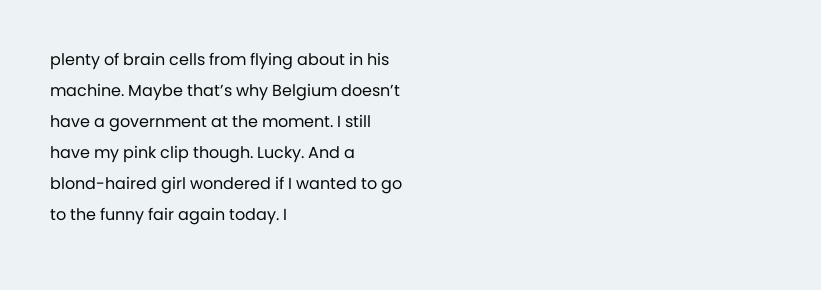plenty of brain cells from flying about in his machine. Maybe that’s why Belgium doesn’t have a government at the moment. I still have my pink clip though. Lucky. And a blond-haired girl wondered if I wanted to go to the funny fair again today. I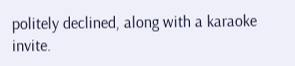politely declined, along with a karaoke invite.